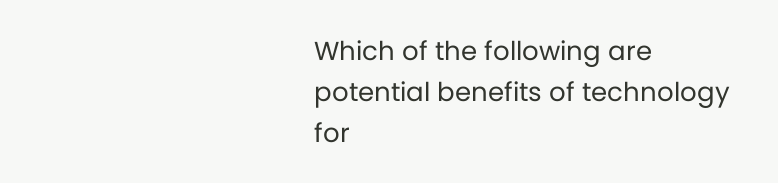Which of the following are potential benefits of technology for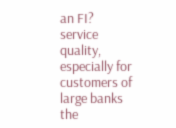an FI?
service quality, especially for customers of large banks
the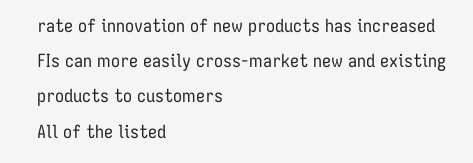rate of innovation of new products has increased
FIs can more easily cross-market new and existing products to customers
All of the listed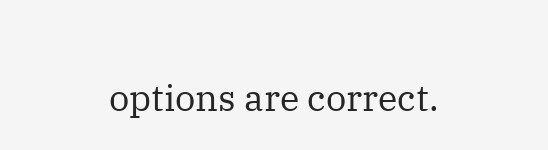options are correct.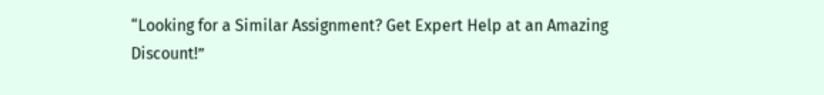“Looking for a Similar Assignment? Get Expert Help at an Amazing Discount!”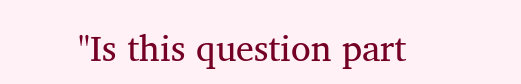"Is this question part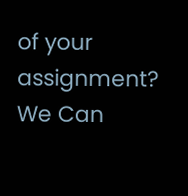of your assignment? We Can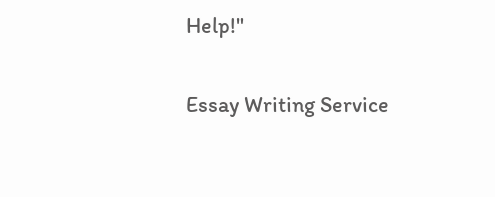Help!"

Essay Writing Service